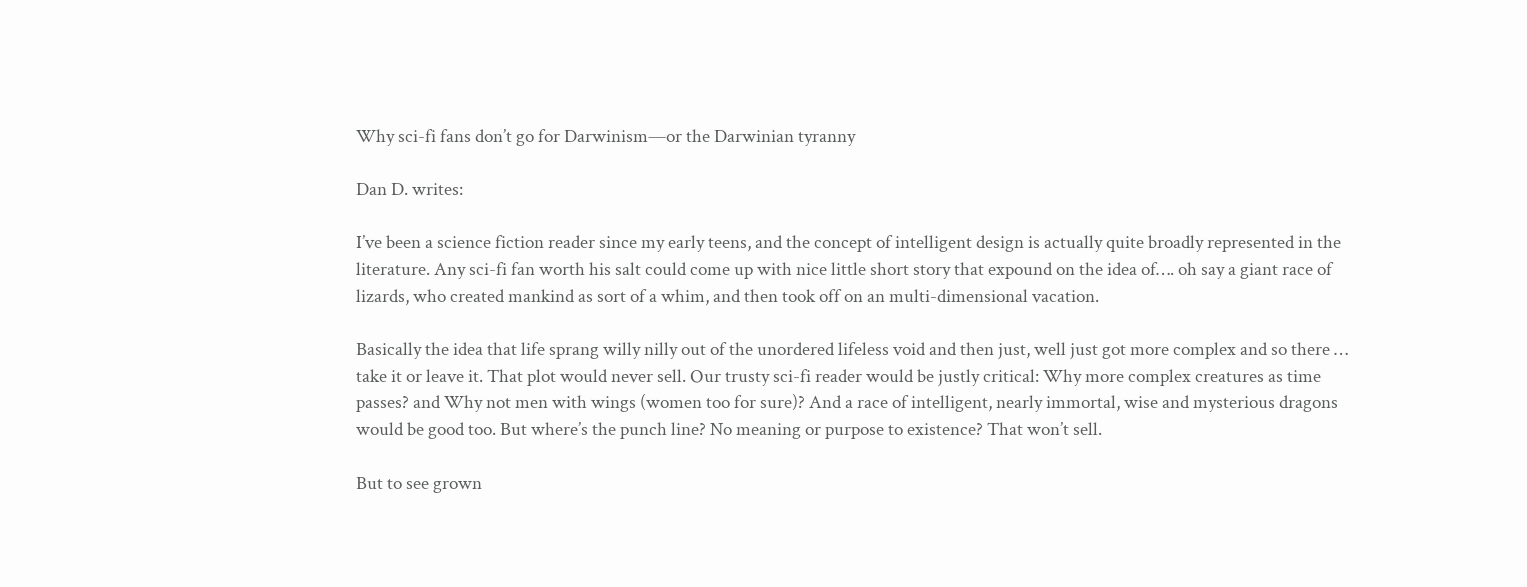Why sci-fi fans don’t go for Darwinism—or the Darwinian tyranny

Dan D. writes:

I’ve been a science fiction reader since my early teens, and the concept of intelligent design is actually quite broadly represented in the literature. Any sci-fi fan worth his salt could come up with nice little short story that expound on the idea of…. oh say a giant race of lizards, who created mankind as sort of a whim, and then took off on an multi-dimensional vacation.

Basically the idea that life sprang willy nilly out of the unordered lifeless void and then just, well just got more complex and so there … take it or leave it. That plot would never sell. Our trusty sci-fi reader would be justly critical: Why more complex creatures as time passes? and Why not men with wings (women too for sure)? And a race of intelligent, nearly immortal, wise and mysterious dragons would be good too. But where’s the punch line? No meaning or purpose to existence? That won’t sell.

But to see grown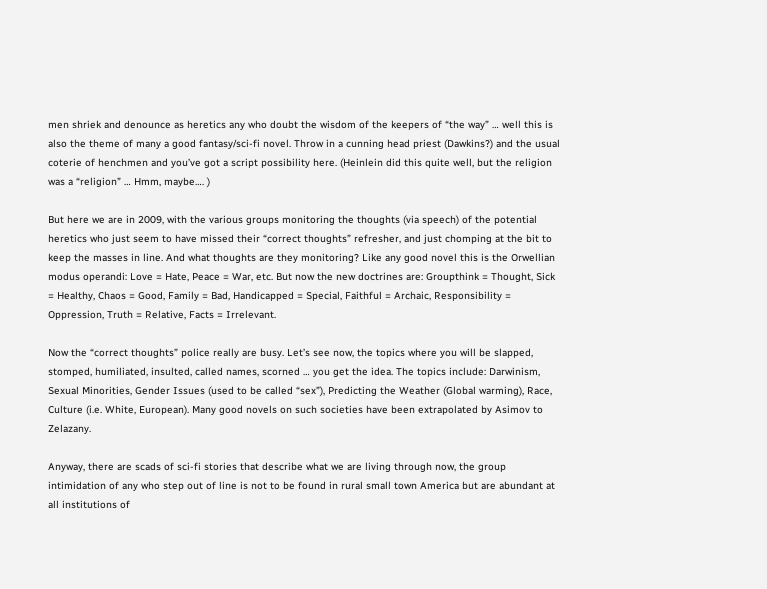men shriek and denounce as heretics any who doubt the wisdom of the keepers of “the way” … well this is also the theme of many a good fantasy/sci-fi novel. Throw in a cunning head priest (Dawkins?) and the usual coterie of henchmen and you’ve got a script possibility here. (Heinlein did this quite well, but the religion was a “religion” … Hmm, maybe…. )

But here we are in 2009, with the various groups monitoring the thoughts (via speech) of the potential heretics who just seem to have missed their “correct thoughts” refresher, and just chomping at the bit to keep the masses in line. And what thoughts are they monitoring? Like any good novel this is the Orwellian modus operandi: Love = Hate, Peace = War, etc. But now the new doctrines are: Groupthink = Thought, Sick = Healthy, Chaos = Good, Family = Bad, Handicapped = Special, Faithful = Archaic, Responsibility = Oppression, Truth = Relative, Facts = Irrelevant.

Now the “correct thoughts” police really are busy. Let’s see now, the topics where you will be slapped, stomped, humiliated, insulted, called names, scorned … you get the idea. The topics include: Darwinism, Sexual Minorities, Gender Issues (used to be called “sex”), Predicting the Weather (Global warming), Race, Culture (i.e. White, European). Many good novels on such societies have been extrapolated by Asimov to Zelazany.

Anyway, there are scads of sci-fi stories that describe what we are living through now, the group intimidation of any who step out of line is not to be found in rural small town America but are abundant at all institutions of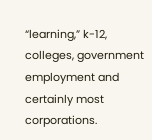“learning,” k-12, colleges, government employment and certainly most corporations.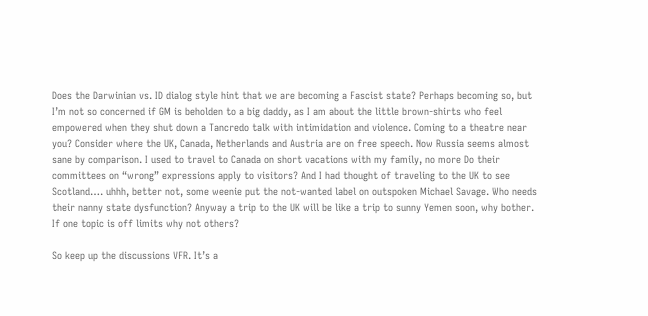Does the Darwinian vs. ID dialog style hint that we are becoming a Fascist state? Perhaps becoming so, but I’m not so concerned if GM is beholden to a big daddy, as I am about the little brown-shirts who feel empowered when they shut down a Tancredo talk with intimidation and violence. Coming to a theatre near you? Consider where the UK, Canada, Netherlands and Austria are on free speech. Now Russia seems almost sane by comparison. I used to travel to Canada on short vacations with my family, no more Do their committees on “wrong” expressions apply to visitors? And I had thought of traveling to the UK to see Scotland…. uhhh, better not, some weenie put the not-wanted label on outspoken Michael Savage. Who needs their nanny state dysfunction? Anyway a trip to the UK will be like a trip to sunny Yemen soon, why bother. If one topic is off limits why not others?

So keep up the discussions VFR. It’s a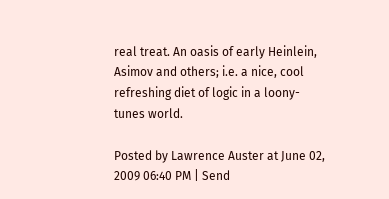real treat. An oasis of early Heinlein, Asimov and others; i.e. a nice, cool refreshing diet of logic in a loony-tunes world.

Posted by Lawrence Auster at June 02, 2009 06:40 PM | Send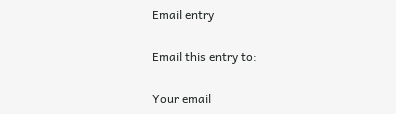Email entry

Email this entry to:

Your email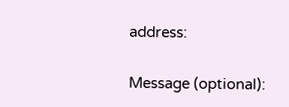address:

Message (optional):